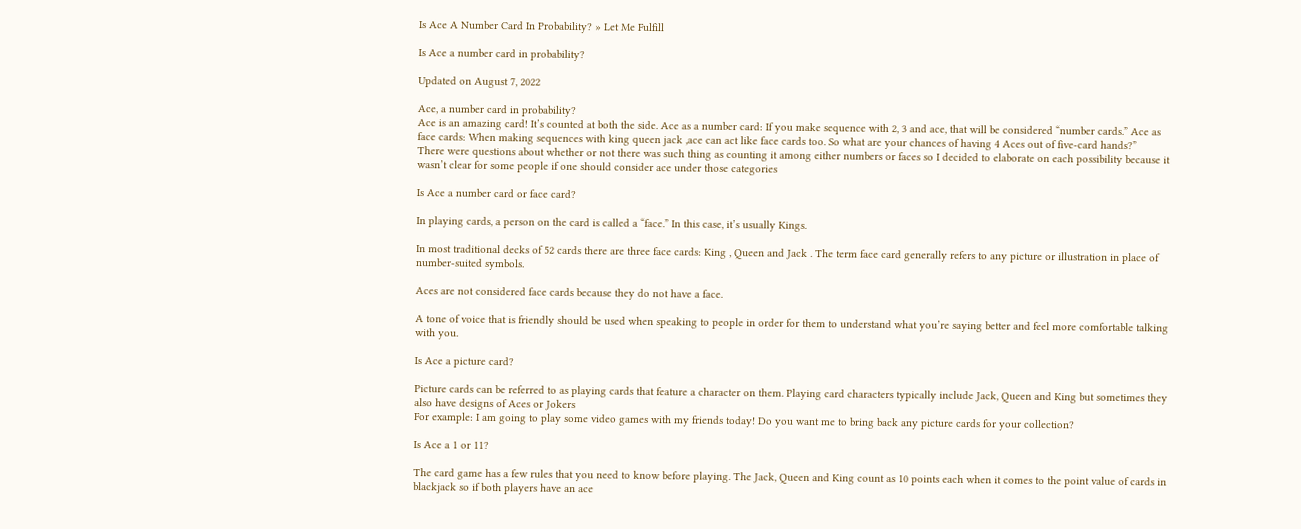Is Ace A Number Card In Probability? » Let Me Fulfill

Is Ace a number card in probability?

Updated on August 7, 2022

Ace, a number card in probability?
Ace is an amazing card! It’s counted at both the side. Ace as a number card: If you make sequence with 2, 3 and ace, that will be considered “number cards.” Ace as face cards: When making sequences with king queen jack ,ace can act like face cards too. So what are your chances of having 4 Aces out of five-card hands?”
There were questions about whether or not there was such thing as counting it among either numbers or faces so I decided to elaborate on each possibility because it wasn’t clear for some people if one should consider ace under those categories

Is Ace a number card or face card?

In playing cards, a person on the card is called a “face.” In this case, it’s usually Kings.

In most traditional decks of 52 cards there are three face cards: King , Queen and Jack . The term face card generally refers to any picture or illustration in place of number-suited symbols.

Aces are not considered face cards because they do not have a face.

A tone of voice that is friendly should be used when speaking to people in order for them to understand what you’re saying better and feel more comfortable talking with you.

Is Ace a picture card?

Picture cards can be referred to as playing cards that feature a character on them. Playing card characters typically include Jack, Queen and King but sometimes they also have designs of Aces or Jokers
For example: I am going to play some video games with my friends today! Do you want me to bring back any picture cards for your collection?

Is Ace a 1 or 11?

The card game has a few rules that you need to know before playing. The Jack, Queen and King count as 10 points each when it comes to the point value of cards in blackjack so if both players have an ace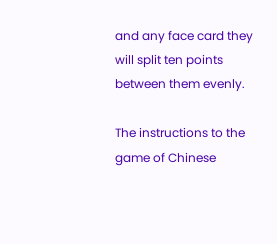and any face card they will split ten points between them evenly.

The instructions to the game of Chinese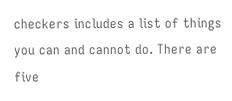checkers includes a list of things you can and cannot do. There are five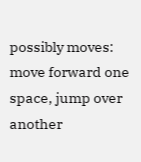possibly moves: move forward one space, jump over another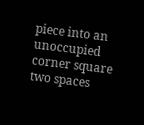piece into an unoccupied corner square two spaces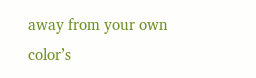away from your own color’s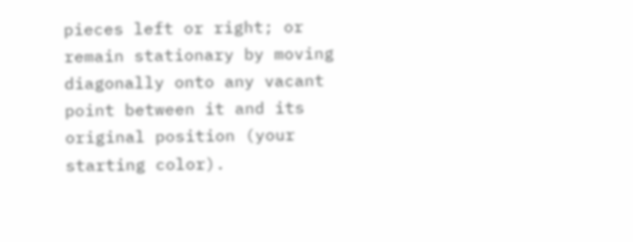pieces left or right; or remain stationary by moving diagonally onto any vacant point between it and its original position (your starting color).